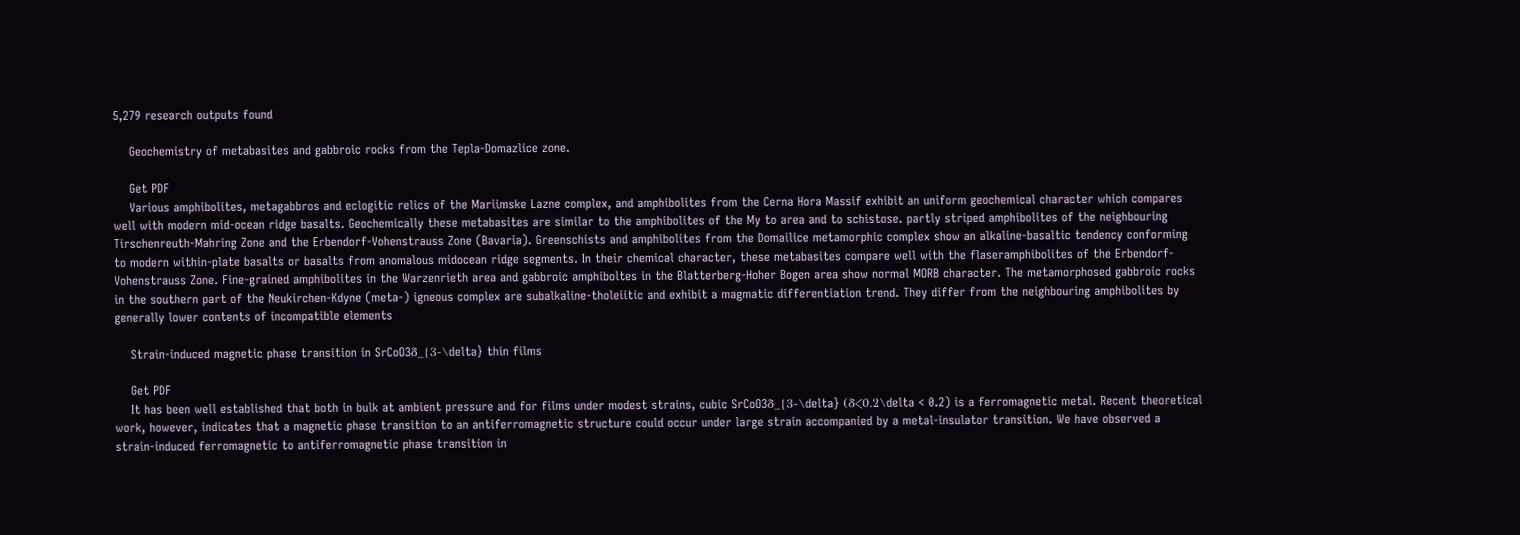5,279 research outputs found

    Geochemistry of metabasites and gabbroic rocks from the Tepla-Domazlice zone.

    Get PDF
    Various amphibolites, metagabbros and eclogitic relics of the Mariimske Lazne complex, and amphibolites from the Cerna Hora Massif exhibit an uniform geochemical character which compares well with modern mid-ocean ridge basalts. Geochemically these metabasites are similar to the amphibolites of the My to area and to schistose. partly striped amphibolites of the neighbouring Tirschenreuth-Mahring Zone and the Erbendorf-Vohenstrauss Zone (Bavaria). Greenschists and amphibolites from the Domailice metamorphic complex show an alkaline-basaltic tendency conforming to modern within-plate basalts or basalts from anomalous midocean ridge segments. In their chemical character, these metabasites compare well with the flaseramphibolites of the Erbendorf-Vohenstrauss Zone. Fine-grained amphibolites in the Warzenrieth area and gabbroic amphiboltes in the Blatterberg-Hoher Bogen area show normal MORB character. The metamorphosed gabbroic rocks in the southern part of the Neukirchen-Kdyne (meta-) igneous complex are subalkaline-tholeiitic and exhibit a magmatic differentiation trend. They differ from the neighbouring amphibolites by generally lower contents of incompatible elements

    Strain-induced magnetic phase transition in SrCoO3δ_{3-\delta} thin films

    Get PDF
    It has been well established that both in bulk at ambient pressure and for films under modest strains, cubic SrCoO3δ_{3-\delta} (δ<0.2\delta < 0.2) is a ferromagnetic metal. Recent theoretical work, however, indicates that a magnetic phase transition to an antiferromagnetic structure could occur under large strain accompanied by a metal-insulator transition. We have observed a strain-induced ferromagnetic to antiferromagnetic phase transition in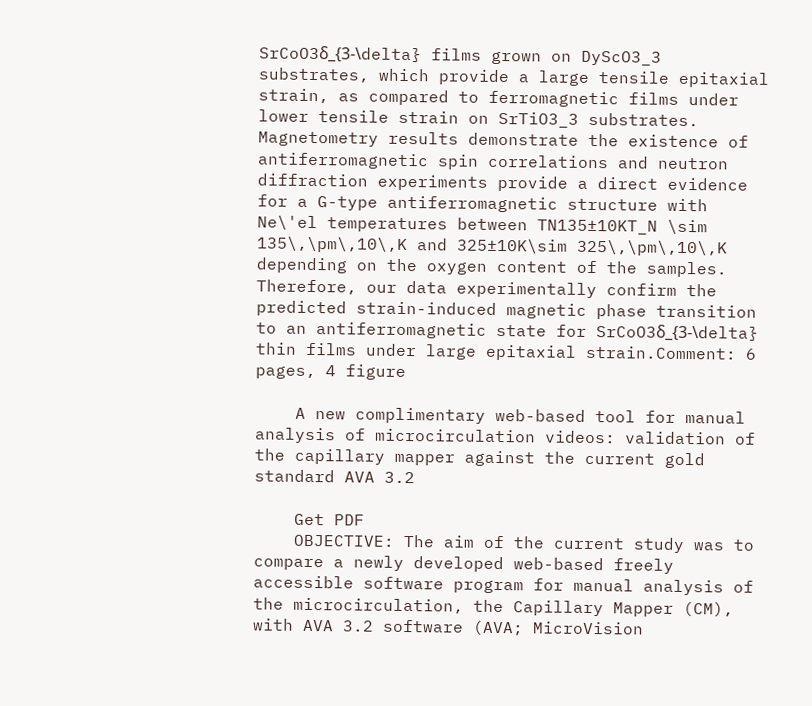SrCoO3δ_{3-\delta} films grown on DyScO3_3 substrates, which provide a large tensile epitaxial strain, as compared to ferromagnetic films under lower tensile strain on SrTiO3_3 substrates. Magnetometry results demonstrate the existence of antiferromagnetic spin correlations and neutron diffraction experiments provide a direct evidence for a G-type antiferromagnetic structure with Ne\'el temperatures between TN135±10KT_N \sim 135\,\pm\,10\,K and 325±10K\sim 325\,\pm\,10\,K depending on the oxygen content of the samples. Therefore, our data experimentally confirm the predicted strain-induced magnetic phase transition to an antiferromagnetic state for SrCoO3δ_{3-\delta} thin films under large epitaxial strain.Comment: 6 pages, 4 figure

    A new complimentary web-based tool for manual analysis of microcirculation videos: validation of the capillary mapper against the current gold standard AVA 3.2

    Get PDF
    OBJECTIVE: The aim of the current study was to compare a newly developed web-based freely accessible software program for manual analysis of the microcirculation, the Capillary Mapper (CM), with AVA 3.2 software (AVA; MicroVision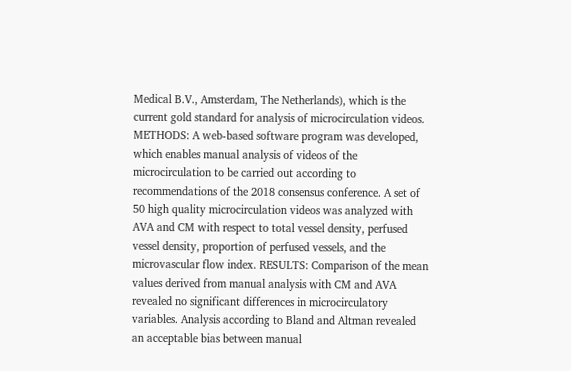Medical B.V., Amsterdam, The Netherlands), which is the current gold standard for analysis of microcirculation videos. METHODS: A web-based software program was developed, which enables manual analysis of videos of the microcirculation to be carried out according to recommendations of the 2018 consensus conference. A set of 50 high quality microcirculation videos was analyzed with AVA and CM with respect to total vessel density, perfused vessel density, proportion of perfused vessels, and the microvascular flow index. RESULTS: Comparison of the mean values derived from manual analysis with CM and AVA revealed no significant differences in microcirculatory variables. Analysis according to Bland and Altman revealed an acceptable bias between manual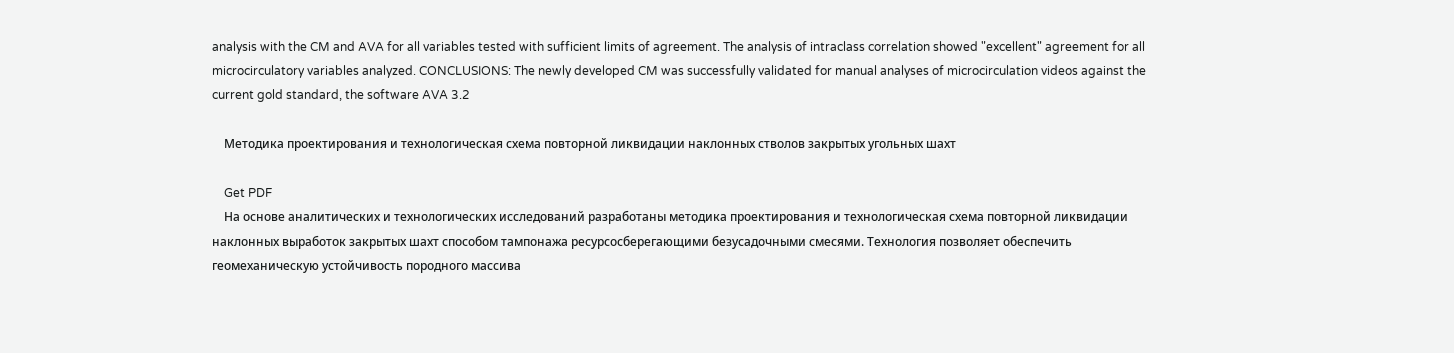analysis with the CM and AVA for all variables tested with sufficient limits of agreement. The analysis of intraclass correlation showed "excellent" agreement for all microcirculatory variables analyzed. CONCLUSIONS: The newly developed CM was successfully validated for manual analyses of microcirculation videos against the current gold standard, the software AVA 3.2

    Методика проектирования и технологическая схема повторной ликвидации наклонных стволов закрытых угольных шахт

    Get PDF
    На основе аналитических и технологических исследований разработаны методика проектирования и технологическая схема повторной ликвидации наклонных выработок закрытых шахт способом тампонажа ресурсосберегающими безусадочными смесями. Технология позволяет обеспечить геомеханическую устойчивость породного массива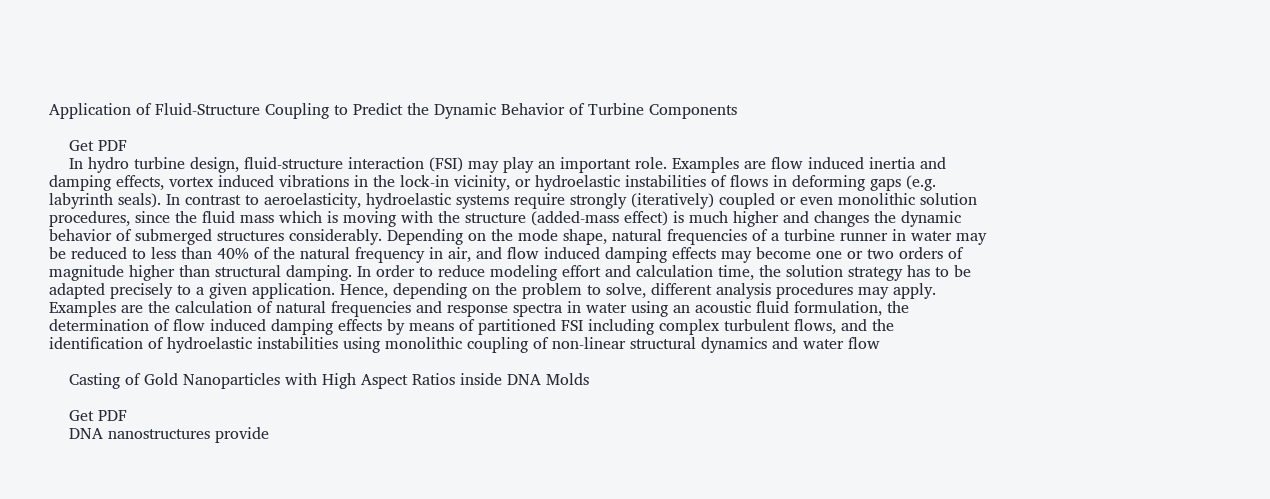Application of Fluid-Structure Coupling to Predict the Dynamic Behavior of Turbine Components

    Get PDF
    In hydro turbine design, fluid-structure interaction (FSI) may play an important role. Examples are flow induced inertia and damping effects, vortex induced vibrations in the lock-in vicinity, or hydroelastic instabilities of flows in deforming gaps (e.g. labyrinth seals). In contrast to aeroelasticity, hydroelastic systems require strongly (iteratively) coupled or even monolithic solution procedures, since the fluid mass which is moving with the structure (added-mass effect) is much higher and changes the dynamic behavior of submerged structures considerably. Depending on the mode shape, natural frequencies of a turbine runner in water may be reduced to less than 40% of the natural frequency in air, and flow induced damping effects may become one or two orders of magnitude higher than structural damping. In order to reduce modeling effort and calculation time, the solution strategy has to be adapted precisely to a given application. Hence, depending on the problem to solve, different analysis procedures may apply. Examples are the calculation of natural frequencies and response spectra in water using an acoustic fluid formulation, the determination of flow induced damping effects by means of partitioned FSI including complex turbulent flows, and the identification of hydroelastic instabilities using monolithic coupling of non-linear structural dynamics and water flow

    Casting of Gold Nanoparticles with High Aspect Ratios inside DNA Molds

    Get PDF
    DNA nanostructures provide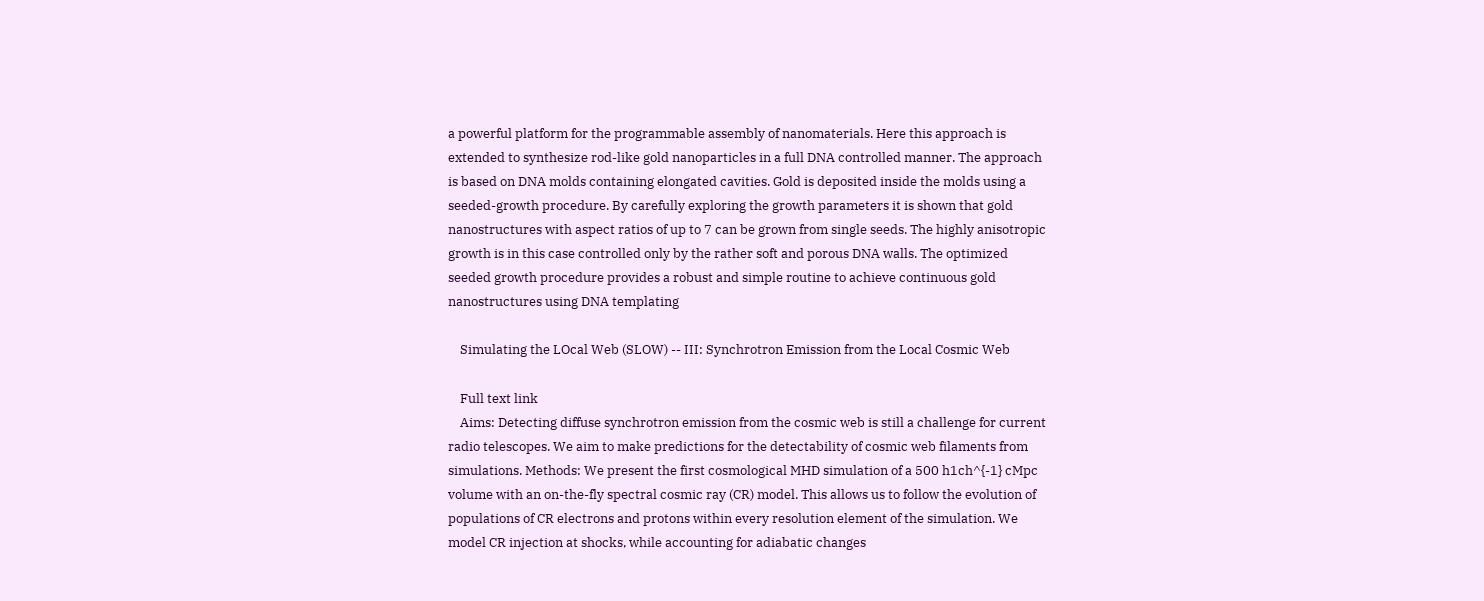a powerful platform for the programmable assembly of nanomaterials. Here this approach is extended to synthesize rod-like gold nanoparticles in a full DNA controlled manner. The approach is based on DNA molds containing elongated cavities. Gold is deposited inside the molds using a seeded-growth procedure. By carefully exploring the growth parameters it is shown that gold nanostructures with aspect ratios of up to 7 can be grown from single seeds. The highly anisotropic growth is in this case controlled only by the rather soft and porous DNA walls. The optimized seeded growth procedure provides a robust and simple routine to achieve continuous gold nanostructures using DNA templating

    Simulating the LOcal Web (SLOW) -- III: Synchrotron Emission from the Local Cosmic Web

    Full text link
    Aims: Detecting diffuse synchrotron emission from the cosmic web is still a challenge for current radio telescopes. We aim to make predictions for the detectability of cosmic web filaments from simulations. Methods: We present the first cosmological MHD simulation of a 500 h1ch^{-1} cMpc volume with an on-the-fly spectral cosmic ray (CR) model. This allows us to follow the evolution of populations of CR electrons and protons within every resolution element of the simulation. We model CR injection at shocks, while accounting for adiabatic changes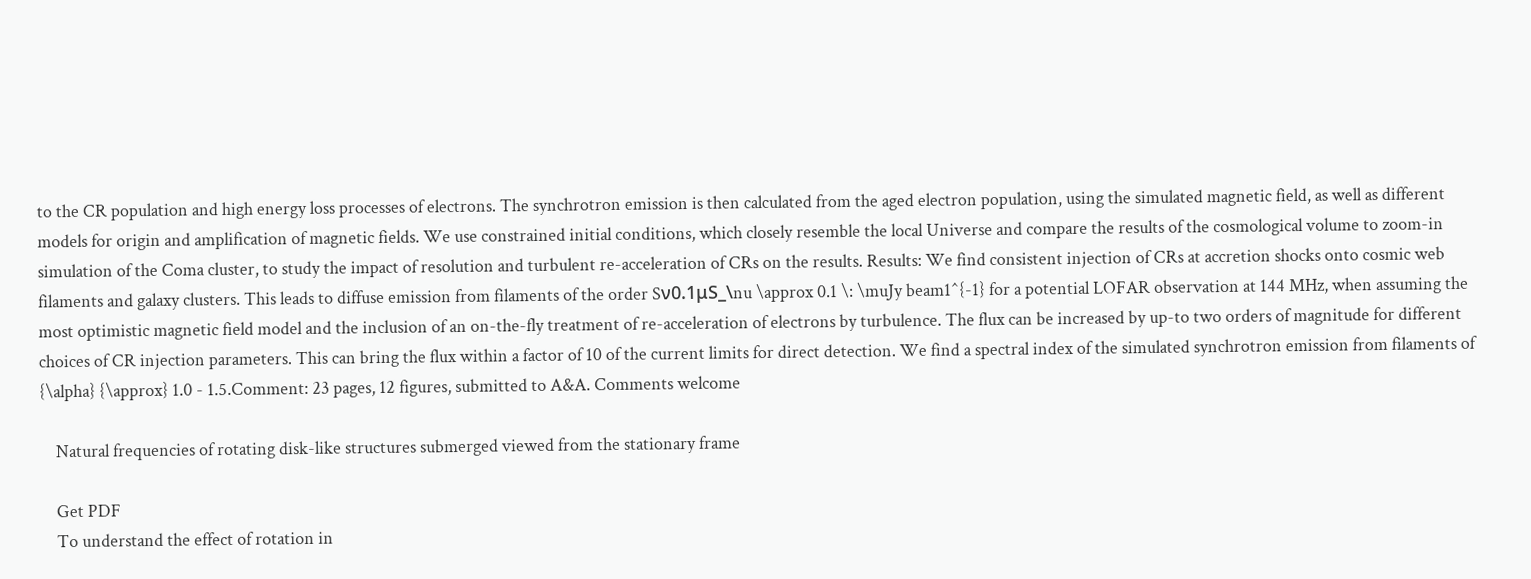to the CR population and high energy loss processes of electrons. The synchrotron emission is then calculated from the aged electron population, using the simulated magnetic field, as well as different models for origin and amplification of magnetic fields. We use constrained initial conditions, which closely resemble the local Universe and compare the results of the cosmological volume to zoom-in simulation of the Coma cluster, to study the impact of resolution and turbulent re-acceleration of CRs on the results. Results: We find consistent injection of CRs at accretion shocks onto cosmic web filaments and galaxy clusters. This leads to diffuse emission from filaments of the order Sν0.1μS_\nu \approx 0.1 \: \muJy beam1^{-1} for a potential LOFAR observation at 144 MHz, when assuming the most optimistic magnetic field model and the inclusion of an on-the-fly treatment of re-acceleration of electrons by turbulence. The flux can be increased by up-to two orders of magnitude for different choices of CR injection parameters. This can bring the flux within a factor of 10 of the current limits for direct detection. We find a spectral index of the simulated synchrotron emission from filaments of {\alpha} {\approx} 1.0 - 1.5.Comment: 23 pages, 12 figures, submitted to A&A. Comments welcome

    Natural frequencies of rotating disk-like structures submerged viewed from the stationary frame

    Get PDF
    To understand the effect of rotation in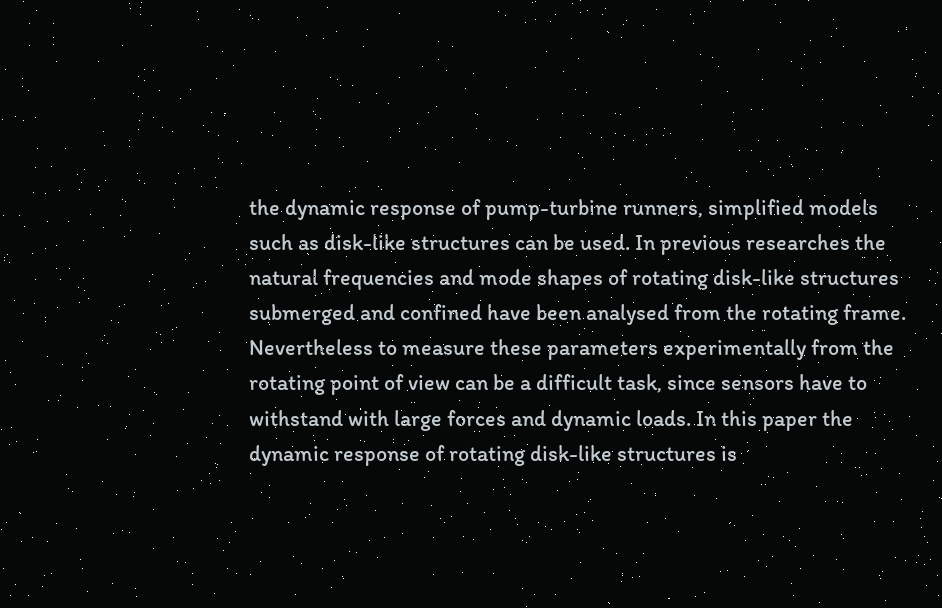the dynamic response of pump-turbine runners, simplified models such as disk-like structures can be used. In previous researches the natural frequencies and mode shapes of rotating disk-like structures submerged and confined have been analysed from the rotating frame. Nevertheless to measure these parameters experimentally from the rotating point of view can be a difficult task, since sensors have to withstand with large forces and dynamic loads. In this paper the dynamic response of rotating disk-like structures is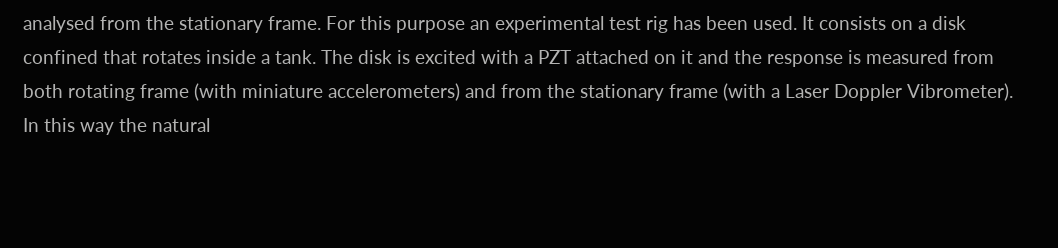analysed from the stationary frame. For this purpose an experimental test rig has been used. It consists on a disk confined that rotates inside a tank. The disk is excited with a PZT attached on it and the response is measured from both rotating frame (with miniature accelerometers) and from the stationary frame (with a Laser Doppler Vibrometer). In this way the natural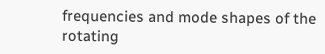frequencies and mode shapes of the rotating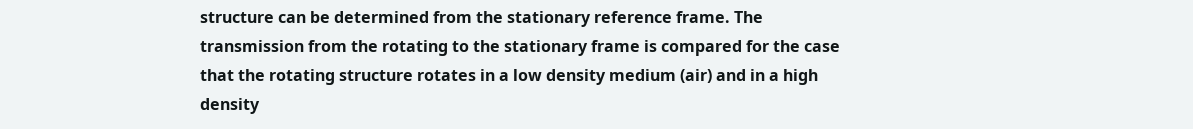structure can be determined from the stationary reference frame. The transmission from the rotating to the stationary frame is compared for the case that the rotating structure rotates in a low density medium (air) and in a high density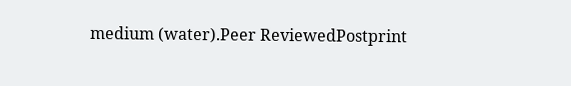medium (water).Peer ReviewedPostprint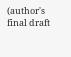(author's final draft